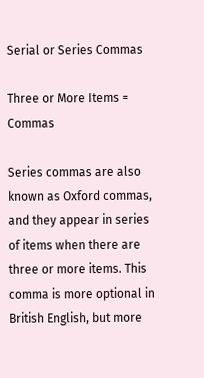Serial or Series Commas

Three or More Items = Commas

Series commas are also known as Oxford commas, and they appear in series of items when there are three or more items. This comma is more optional in British English, but more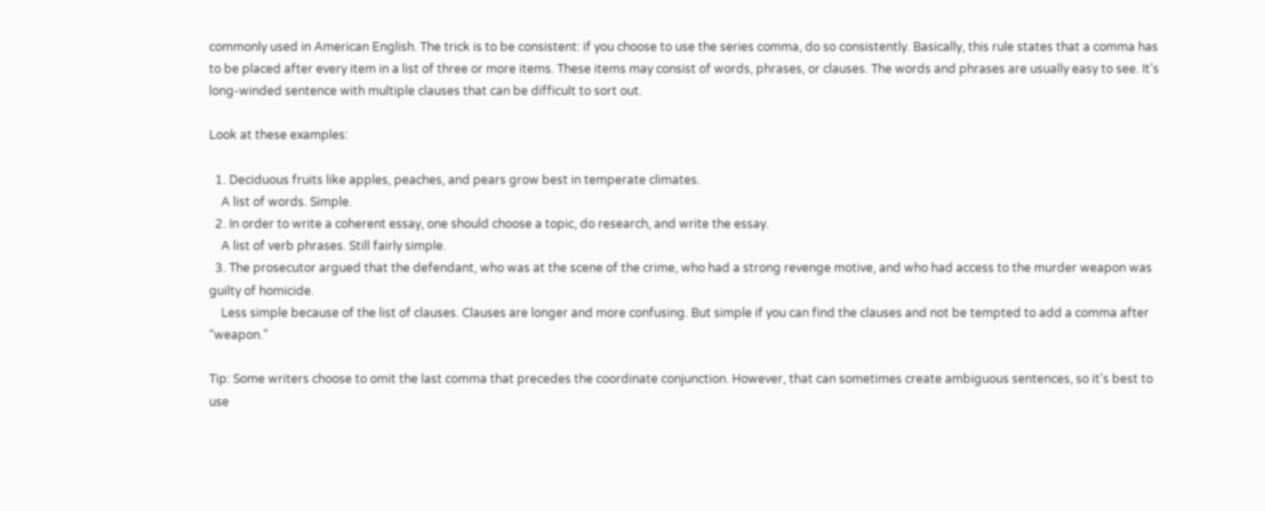commonly used in American English. The trick is to be consistent: if you choose to use the series comma, do so consistently. Basically, this rule states that a comma has to be placed after every item in a list of three or more items. These items may consist of words, phrases, or clauses. The words and phrases are usually easy to see. It’s long-winded sentence with multiple clauses that can be difficult to sort out.

Look at these examples:

  1. Deciduous fruits like apples, peaches, and pears grow best in temperate climates.
    A list of words. Simple.
  2. In order to write a coherent essay, one should choose a topic, do research, and write the essay.
    A list of verb phrases. Still fairly simple.
  3. The prosecutor argued that the defendant, who was at the scene of the crime, who had a strong revenge motive, and who had access to the murder weapon was guilty of homicide.
    Less simple because of the list of clauses. Clauses are longer and more confusing. But simple if you can find the clauses and not be tempted to add a comma after “weapon.”

Tip: Some writers choose to omit the last comma that precedes the coordinate conjunction. However, that can sometimes create ambiguous sentences, so it’s best to use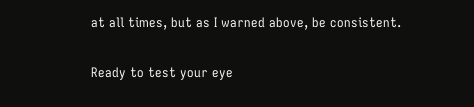at all times, but as I warned above, be consistent.

Ready to test your eye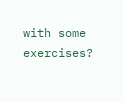with some exercises?